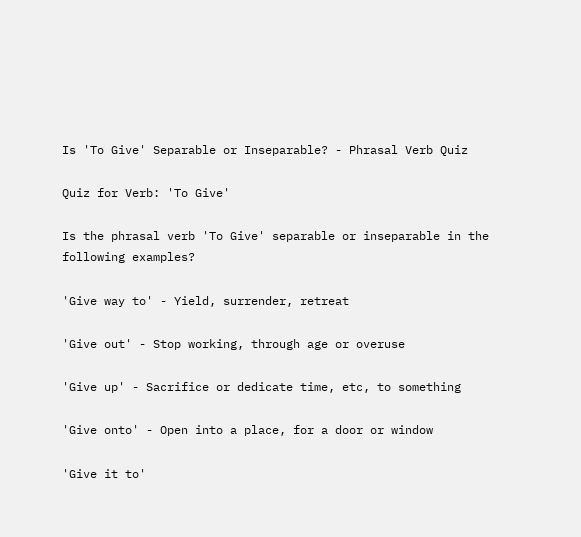Is 'To Give' Separable or Inseparable? - Phrasal Verb Quiz

Quiz for Verb: 'To Give'

Is the phrasal verb 'To Give' separable or inseparable in the following examples?

'Give way to' - Yield, surrender, retreat

'Give out' - Stop working, through age or overuse

'Give up' - Sacrifice or dedicate time, etc, to something

'Give onto' - Open into a place, for a door or window

'Give it to'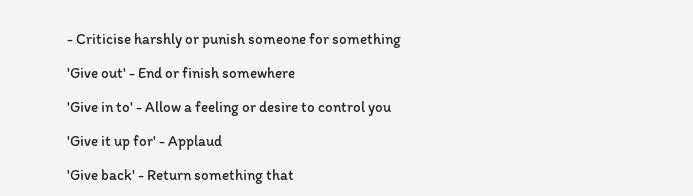- Criticise harshly or punish someone for something

'Give out' - End or finish somewhere

'Give in to' - Allow a feeling or desire to control you

'Give it up for' - Applaud

'Give back' - Return something that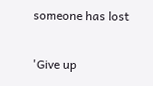someone has lost

'Give up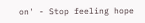on' - Stop feeling hope